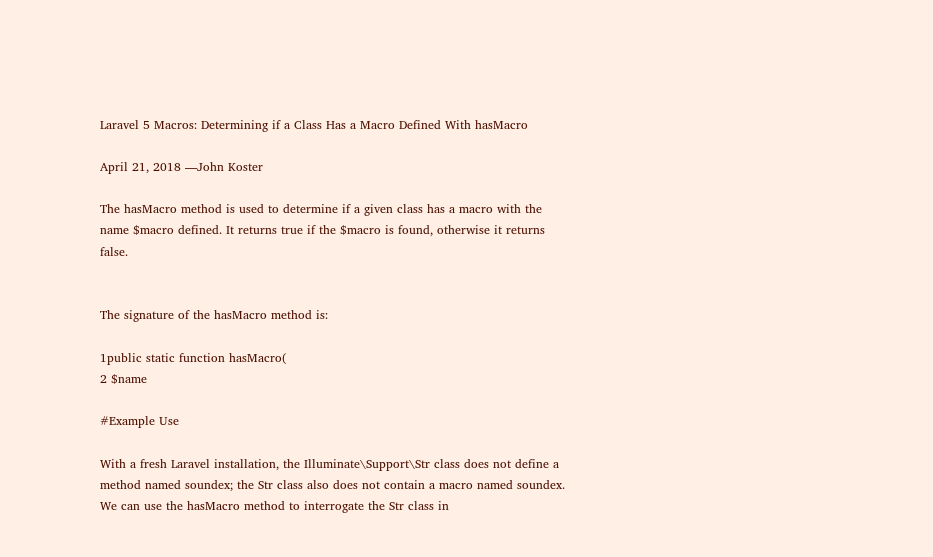Laravel 5 Macros: Determining if a Class Has a Macro Defined With hasMacro

April 21, 2018 —John Koster

The hasMacro method is used to determine if a given class has a macro with the name $macro defined. It returns true if the $macro is found, otherwise it returns false.


The signature of the hasMacro method is:

1public static function hasMacro(
2 $name

#Example Use

With a fresh Laravel installation, the Illuminate\Support\Str class does not define a method named soundex; the Str class also does not contain a macro named soundex. We can use the hasMacro method to interrogate the Str class in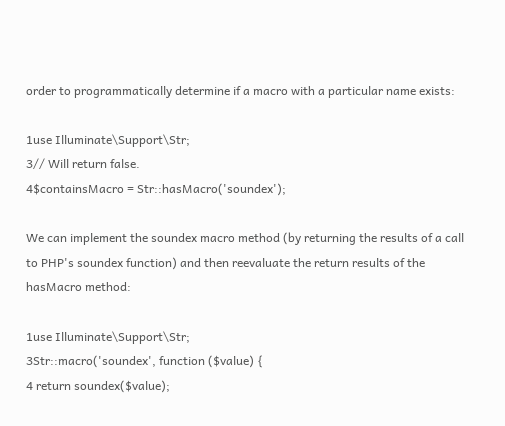order to programmatically determine if a macro with a particular name exists:

1use Illuminate\Support\Str;
3// Will return false.
4$containsMacro = Str::hasMacro('soundex');

We can implement the soundex macro method (by returning the results of a call to PHP's soundex function) and then reevaluate the return results of the hasMacro method:

1use Illuminate\Support\Str;
3Str::macro('soundex', function ($value) {
4 return soundex($value);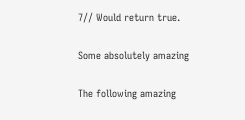7// Would return true.

Some absolutely amazing

The following amazing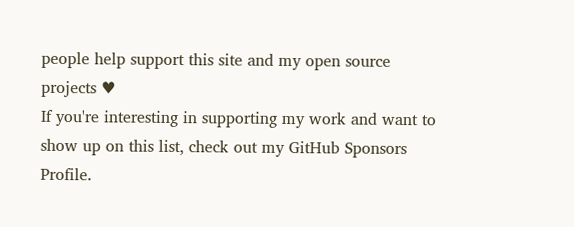people help support this site and my open source projects ♥
If you're interesting in supporting my work and want to show up on this list, check out my GitHub Sponsors Profile.